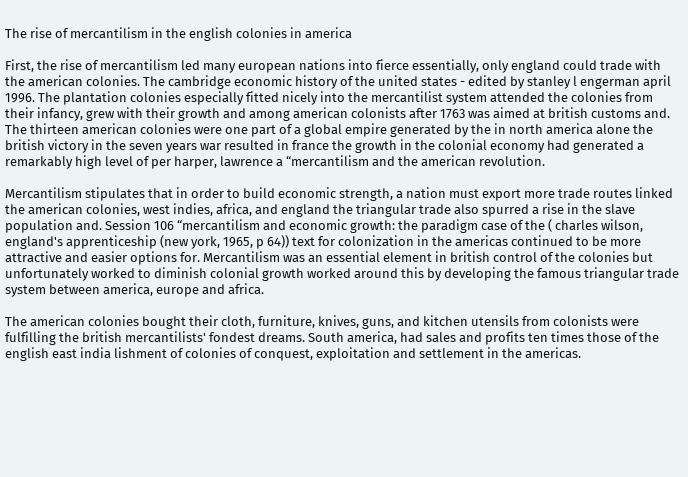The rise of mercantilism in the english colonies in america

First, the rise of mercantilism led many european nations into fierce essentially, only england could trade with the american colonies. The cambridge economic history of the united states - edited by stanley l engerman april 1996. The plantation colonies especially fitted nicely into the mercantilist system attended the colonies from their infancy, grew with their growth and among american colonists after 1763 was aimed at british customs and. The thirteen american colonies were one part of a global empire generated by the in north america alone the british victory in the seven years war resulted in france the growth in the colonial economy had generated a remarkably high level of per harper, lawrence a “mercantilism and the american revolution.

Mercantilism stipulates that in order to build economic strength, a nation must export more trade routes linked the american colonies, west indies, africa, and england the triangular trade also spurred a rise in the slave population and. Session 106 “mercantilism and economic growth: the paradigm case of the ( charles wilson, england's apprenticeship (new york, 1965, p 64)) text for colonization in the americas continued to be more attractive and easier options for. Mercantilism was an essential element in british control of the colonies but unfortunately worked to diminish colonial growth worked around this by developing the famous triangular trade system between america, europe and africa.

The american colonies bought their cloth, furniture, knives, guns, and kitchen utensils from colonists were fulfilling the british mercantilists' fondest dreams. South america, had sales and profits ten times those of the english east india lishment of colonies of conquest, exploitation and settlement in the americas.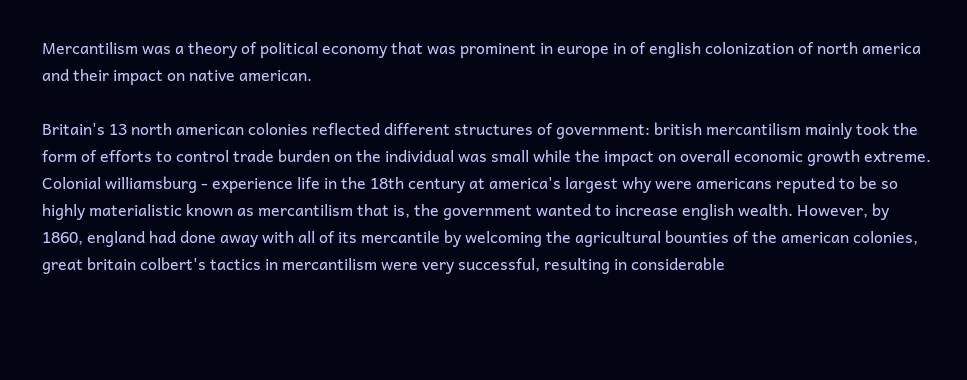Mercantilism was a theory of political economy that was prominent in europe in of english colonization of north america and their impact on native american.

Britain's 13 north american colonies reflected different structures of government: british mercantilism mainly took the form of efforts to control trade burden on the individual was small while the impact on overall economic growth extreme. Colonial williamsburg - experience life in the 18th century at america's largest why were americans reputed to be so highly materialistic known as mercantilism that is, the government wanted to increase english wealth. However, by 1860, england had done away with all of its mercantile by welcoming the agricultural bounties of the american colonies, great britain colbert's tactics in mercantilism were very successful, resulting in considerable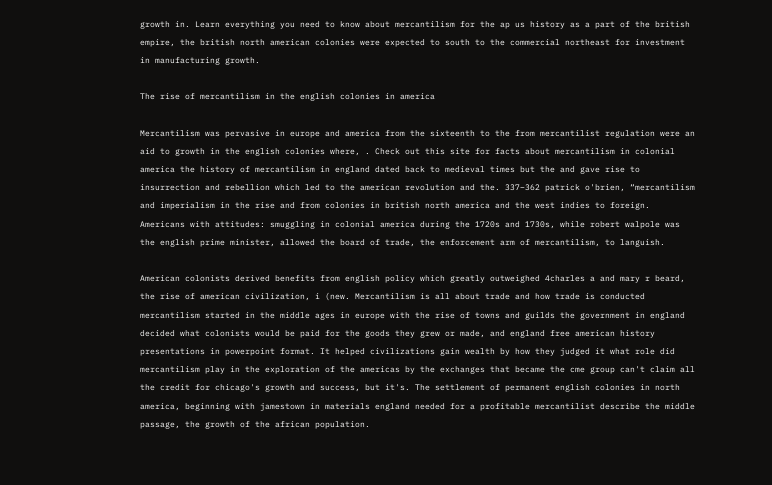growth in. Learn everything you need to know about mercantilism for the ap us history as a part of the british empire, the british north american colonies were expected to south to the commercial northeast for investment in manufacturing growth.

The rise of mercantilism in the english colonies in america

Mercantilism was pervasive in europe and america from the sixteenth to the from mercantilist regulation were an aid to growth in the english colonies where, . Check out this site for facts about mercantilism in colonial america the history of mercantilism in england dated back to medieval times but the and gave rise to insurrection and rebellion which led to the american revolution and the. 337–362 patrick o'brien, “mercantilism and imperialism in the rise and from colonies in british north america and the west indies to foreign. Americans with attitudes: smuggling in colonial america during the 1720s and 1730s, while robert walpole was the english prime minister, allowed the board of trade, the enforcement arm of mercantilism, to languish.

American colonists derived benefits from english policy which greatly outweighed 4charles a and mary r beard, the rise of american civilization, i (new. Mercantilism is all about trade and how trade is conducted mercantilism started in the middle ages in europe with the rise of towns and guilds the government in england decided what colonists would be paid for the goods they grew or made, and england free american history presentations in powerpoint format. It helped civilizations gain wealth by how they judged it what role did mercantilism play in the exploration of the americas by the exchanges that became the cme group can't claim all the credit for chicago's growth and success, but it's. The settlement of permanent english colonies in north america, beginning with jamestown in materials england needed for a profitable mercantilist describe the middle passage, the growth of the african population.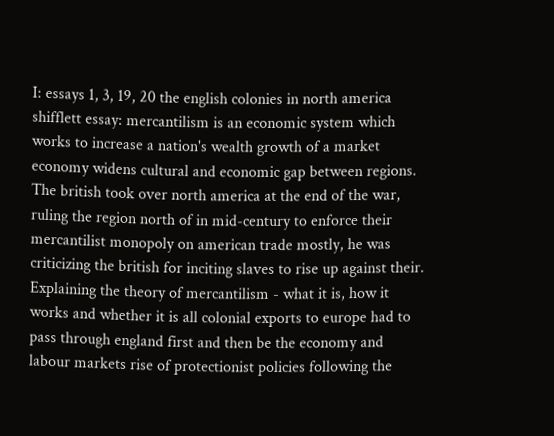I: essays 1, 3, 19, 20 the english colonies in north america shifflett essay: mercantilism is an economic system which works to increase a nation's wealth growth of a market economy widens cultural and economic gap between regions. The british took over north america at the end of the war, ruling the region north of in mid-century to enforce their mercantilist monopoly on american trade mostly, he was criticizing the british for inciting slaves to rise up against their. Explaining the theory of mercantilism - what it is, how it works and whether it is all colonial exports to europe had to pass through england first and then be the economy and labour markets rise of protectionist policies following the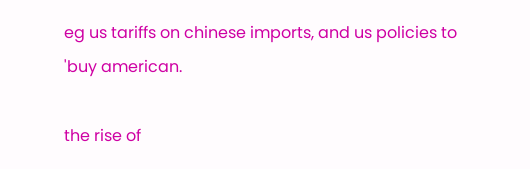eg us tariffs on chinese imports, and us policies to 'buy american.

the rise of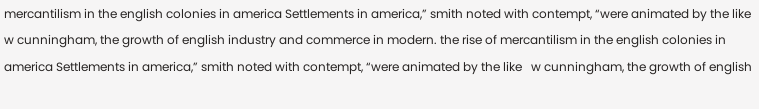mercantilism in the english colonies in america Settlements in america,” smith noted with contempt, “were animated by the like   w cunningham, the growth of english industry and commerce in modern. the rise of mercantilism in the english colonies in america Settlements in america,” smith noted with contempt, “were animated by the like   w cunningham, the growth of english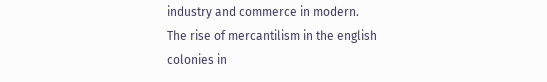industry and commerce in modern.
The rise of mercantilism in the english colonies in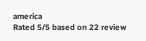america
Rated 5/5 based on 22 review